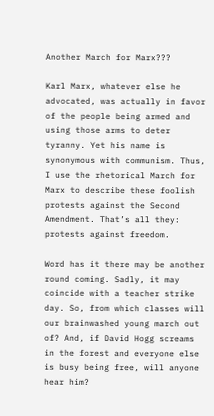Another March for Marx???

Karl Marx, whatever else he advocated, was actually in favor of the people being armed and using those arms to deter tyranny. Yet his name is synonymous with communism. Thus, I use the rhetorical March for Marx to describe these foolish protests against the Second Amendment. That’s all they: protests against freedom.

Word has it there may be another round coming. Sadly, it may coincide with a teacher strike day. So, from which classes will our brainwashed young march out of? And, if David Hogg screams in the forest and everyone else is busy being free, will anyone hear him?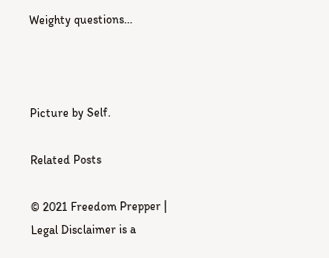Weighty questions…



Picture by Self.

Related Posts

© 2021 Freedom Prepper | Legal Disclaimer is a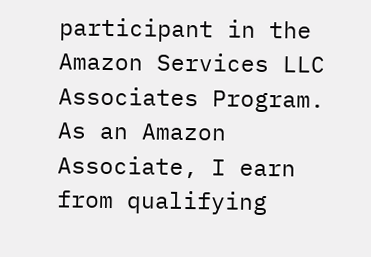participant in the Amazon Services LLC Associates Program. As an Amazon Associate, I earn from qualifying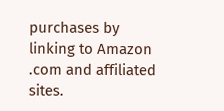purchases by linking to Amazon .com and affiliated sites.